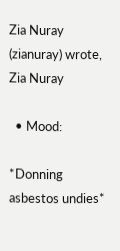Zia Nuray (zianuray) wrote,
Zia Nuray

  • Mood:

*Donning asbestos undies*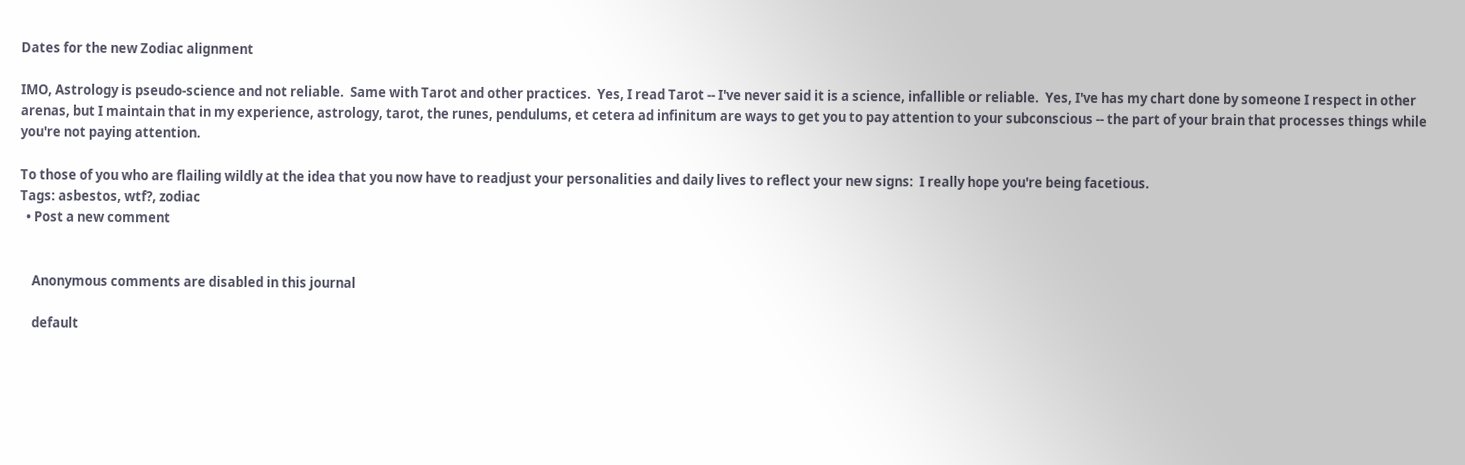Dates for the new Zodiac alignment

IMO, Astrology is pseudo-science and not reliable.  Same with Tarot and other practices.  Yes, I read Tarot -- I've never said it is a science, infallible or reliable.  Yes, I've has my chart done by someone I respect in other arenas, but I maintain that in my experience, astrology, tarot, the runes, pendulums, et cetera ad infinitum are ways to get you to pay attention to your subconscious -- the part of your brain that processes things while you're not paying attention.

To those of you who are flailing wildly at the idea that you now have to readjust your personalities and daily lives to reflect your new signs:  I really hope you're being facetious.
Tags: asbestos, wtf?, zodiac
  • Post a new comment


    Anonymous comments are disabled in this journal

    default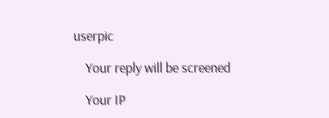userpic

    Your reply will be screened

    Your IP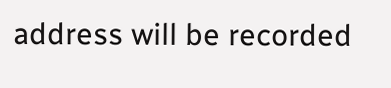address will be recorded